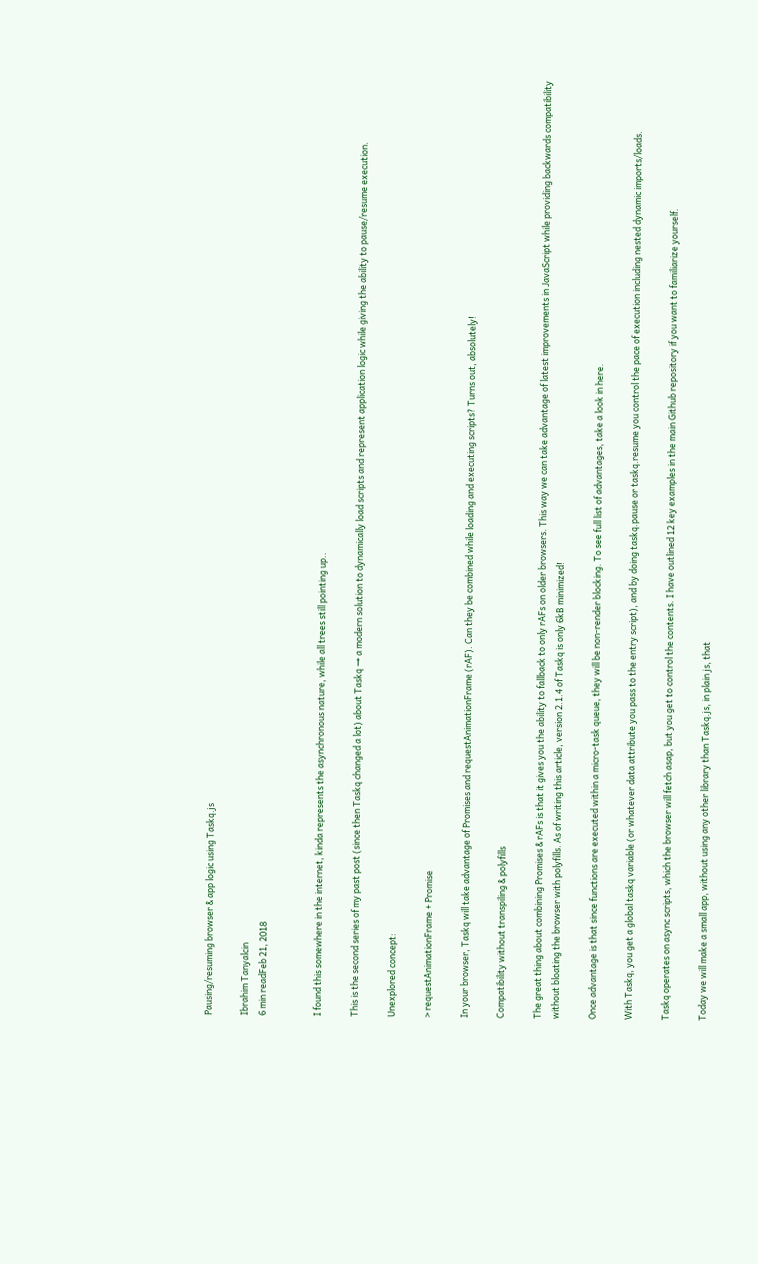Pausing/resuming browser & app logic using Taskq.js

Ibrahim Tanyalcin
6 min readFeb 21, 2018


I found this somewhere in the internet, kinda represents the asynchronous nature, while all trees still pointing up..

This is the second series of my past post (since then Taskq changed a lot) about Taskq → a modern solution to dynamically load scripts and represent application logic while giving the ability to pause/resume execution.

Unexplored concept:

> requestAnimationFrame + Promise

In your browser, Taskq will take advantage of Promises and requestAnimationFrame (rAF). Can they be combined while loading and executing scripts? Turns out, absolutely!

Compatibility without transpiling & polyfills

The great thing about combining Promises & rAFs is that it gives you the ability to fallback to only rAFs on older browsers. This way we can take advantage of latest improvements in JavaScript while providing backwards compatibility without bloating the browser with polyfills. As of writing this article, version 2.1.4 of Taskq is only 6kB minimized!

Once advantage is that since functions are executed within a micro-task queue, they will be non-render blocking. To see full list of advantages, take a look in here.

With Taskq, you get a global taskq variable (or whatever data attribute you pass to the entry script), and by doing taskq.pause or taskq.resume you control the pace of execution including nested dynamic imports/loads.

Taskq operates on async scripts, which the browser will fetch asap, but you get to control the contents. I have outlined 12 key examples in the main Github repository if you want to familiarize yourself.

Today we will make a small app, without using any other library than Taskq.js, in plain js, that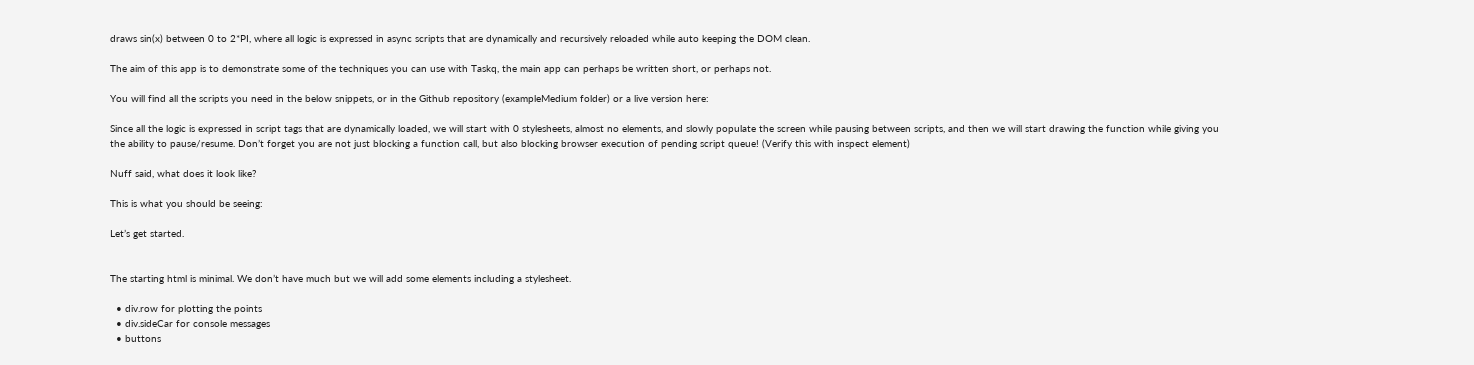draws sin(x) between 0 to 2*PI, where all logic is expressed in async scripts that are dynamically and recursively reloaded while auto keeping the DOM clean.

The aim of this app is to demonstrate some of the techniques you can use with Taskq, the main app can perhaps be written short, or perhaps not.

You will find all the scripts you need in the below snippets, or in the Github repository (exampleMedium folder) or a live version here:

Since all the logic is expressed in script tags that are dynamically loaded, we will start with 0 stylesheets, almost no elements, and slowly populate the screen while pausing between scripts, and then we will start drawing the function while giving you the ability to pause/resume. Don’t forget you are not just blocking a function call, but also blocking browser execution of pending script queue! (Verify this with inspect element)

Nuff said, what does it look like?

This is what you should be seeing:

Let’s get started.


The starting html is minimal. We don’t have much but we will add some elements including a stylesheet.

  • div.row for plotting the points
  • div.sideCar for console messages
  • buttons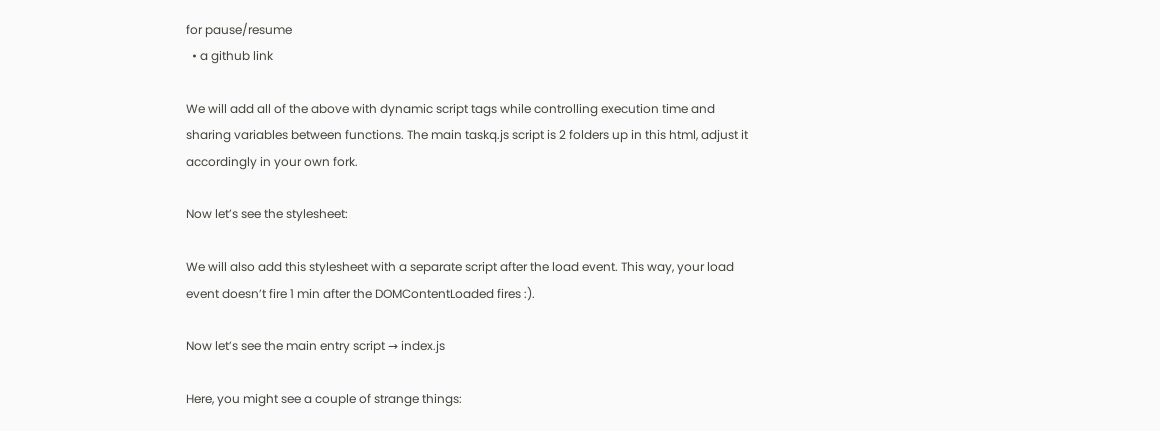for pause/resume
  • a github link

We will add all of the above with dynamic script tags while controlling execution time and sharing variables between functions. The main taskq.js script is 2 folders up in this html, adjust it accordingly in your own fork.

Now let’s see the stylesheet:

We will also add this stylesheet with a separate script after the load event. This way, your load event doesn’t fire 1 min after the DOMContentLoaded fires :).

Now let’s see the main entry script → index.js

Here, you might see a couple of strange things: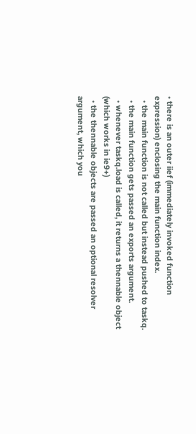• there is an outer iief (immediately invoked function expression) enclosing the main function index.
  • the main function is not called but instead pushed to taskq.
  • the main function gets passed an exports argument.
  • whenever taskq.load is called, it returns a thennable object (which works in ie9+)
  • the thennable objects are passed an optional resolver argument, which you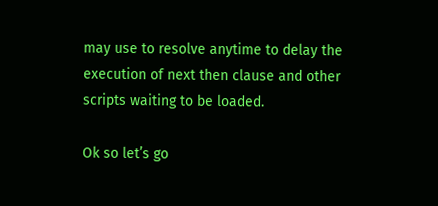may use to resolve anytime to delay the execution of next then clause and other scripts waiting to be loaded.

Ok so let’s go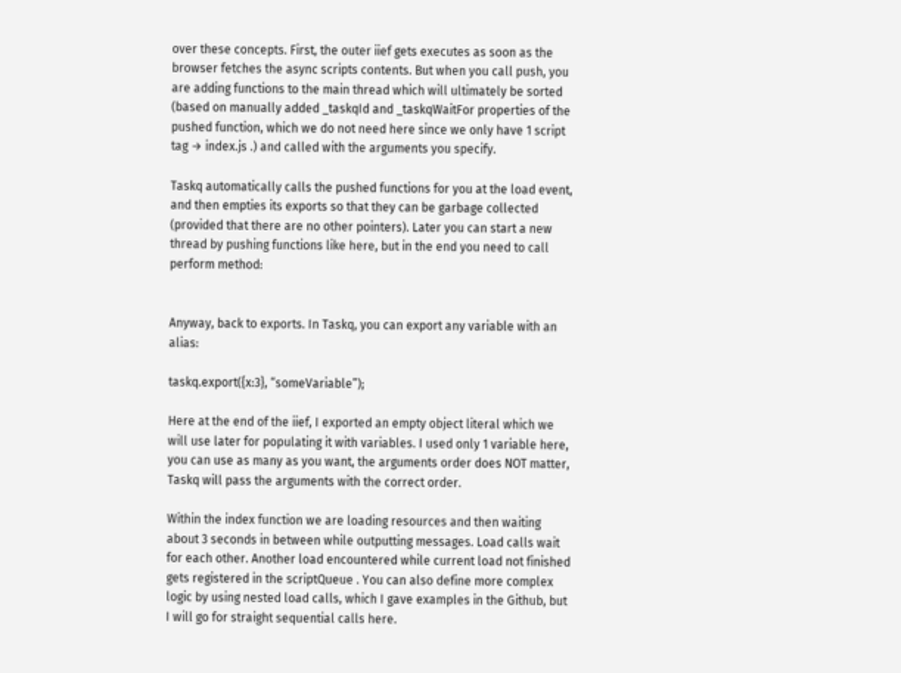over these concepts. First, the outer iief gets executes as soon as the browser fetches the async scripts contents. But when you call push, you are adding functions to the main thread which will ultimately be sorted (based on manually added _taskqId and _taskqWaitFor properties of the pushed function, which we do not need here since we only have 1 script tag → index.js .) and called with the arguments you specify.

Taskq automatically calls the pushed functions for you at the load event, and then empties its exports so that they can be garbage collected (provided that there are no other pointers). Later you can start a new thread by pushing functions like here, but in the end you need to call perform method:


Anyway, back to exports. In Taskq, you can export any variable with an alias:

taskq.export({x:3}, “someVariable”);

Here at the end of the iief, I exported an empty object literal which we will use later for populating it with variables. I used only 1 variable here, you can use as many as you want, the arguments order does NOT matter, Taskq will pass the arguments with the correct order.

Within the index function we are loading resources and then waiting about 3 seconds in between while outputting messages. Load calls wait for each other. Another load encountered while current load not finished gets registered in the scriptQueue . You can also define more complex logic by using nested load calls, which I gave examples in the Github, but I will go for straight sequential calls here.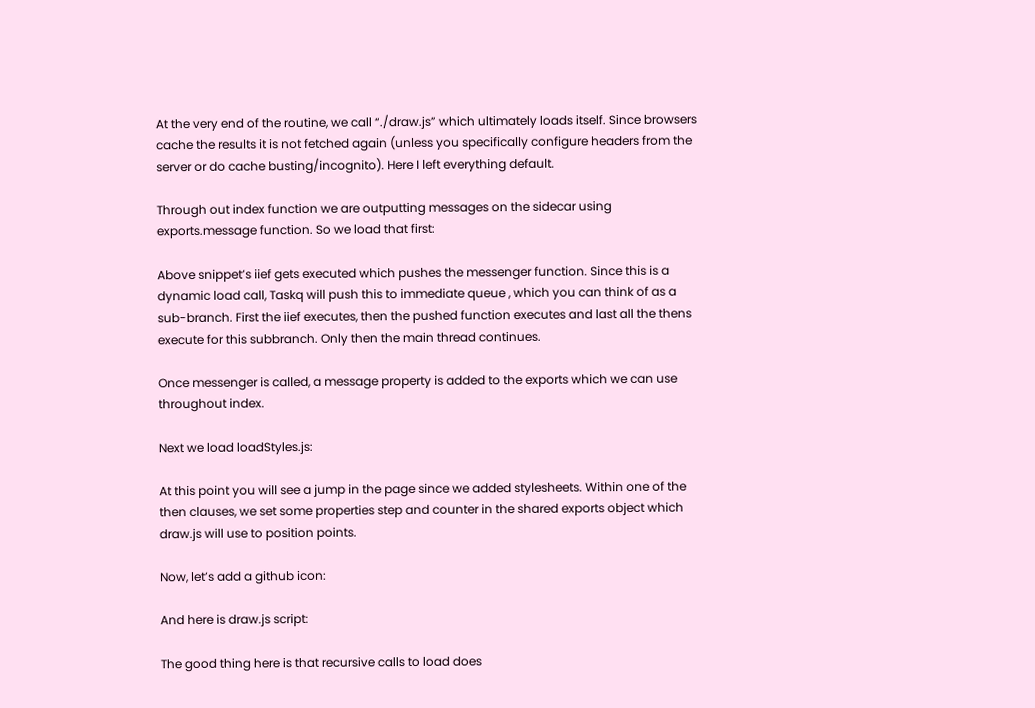At the very end of the routine, we call “./draw.js” which ultimately loads itself. Since browsers cache the results it is not fetched again (unless you specifically configure headers from the server or do cache busting/incognito). Here I left everything default.

Through out index function we are outputting messages on the sidecar using exports.message function. So we load that first:

Above snippet’s iief gets executed which pushes the messenger function. Since this is a dynamic load call, Taskq will push this to immediate queue , which you can think of as a sub-branch. First the iief executes, then the pushed function executes and last all the thens execute for this subbranch. Only then the main thread continues.

Once messenger is called, a message property is added to the exports which we can use throughout index.

Next we load loadStyles.js:

At this point you will see a jump in the page since we added stylesheets. Within one of the then clauses, we set some properties step and counter in the shared exports object which draw.js will use to position points.

Now, let’s add a github icon:

And here is draw.js script:

The good thing here is that recursive calls to load does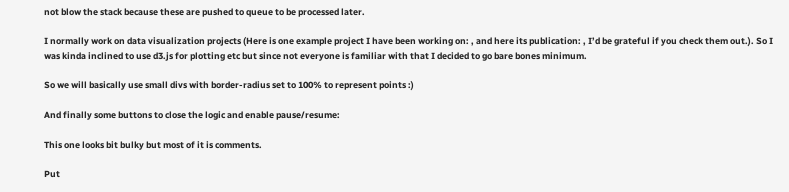not blow the stack because these are pushed to queue to be processed later.

I normally work on data visualization projects (Here is one example project I have been working on: , and here its publication: , I’d be grateful if you check them out.). So I was kinda inclined to use d3.js for plotting etc but since not everyone is familiar with that I decided to go bare bones minimum.

So we will basically use small divs with border-radius set to 100% to represent points :)

And finally some buttons to close the logic and enable pause/resume:

This one looks bit bulky but most of it is comments.

Put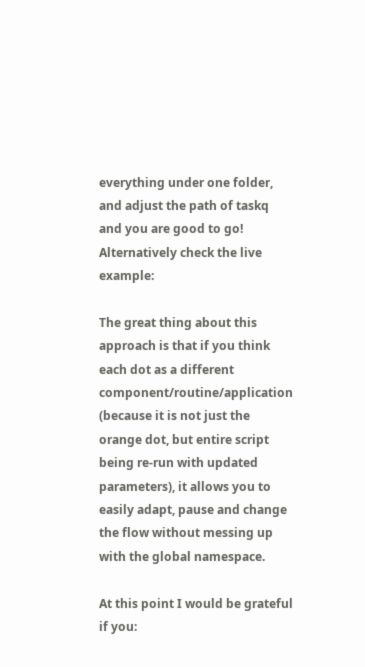everything under one folder, and adjust the path of taskq and you are good to go! Alternatively check the live example:

The great thing about this approach is that if you think each dot as a different component/routine/application (because it is not just the orange dot, but entire script being re-run with updated parameters), it allows you to easily adapt, pause and change the flow without messing up with the global namespace.

At this point I would be grateful if you: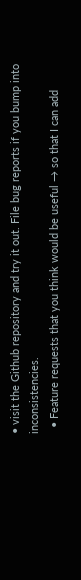• visit the Github repository and try it out. File bug reports if you bump into inconsistencies.
  • Feature requests that you think would be useful → so that I can add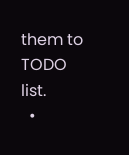them to TODO list.
  •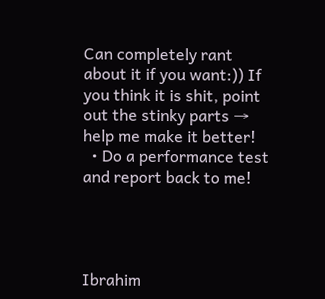Can completely rant about it if you want:)) If you think it is shit, point out the stinky parts → help me make it better!
  • Do a performance test and report back to me!




Ibrahim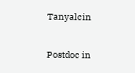Tanyalcin

Postdoc in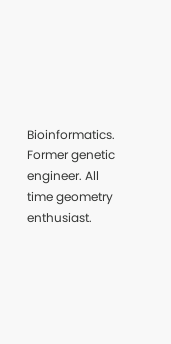Bioinformatics. Former genetic engineer. All time geometry enthusiast.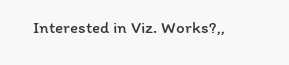Interested in Viz. Works?,,